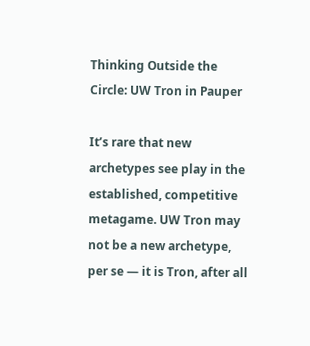Thinking Outside the Circle: UW Tron in Pauper

It’s rare that new archetypes see play in the established, competitive metagame. UW Tron may not be a new archetype, per se — it is Tron, after all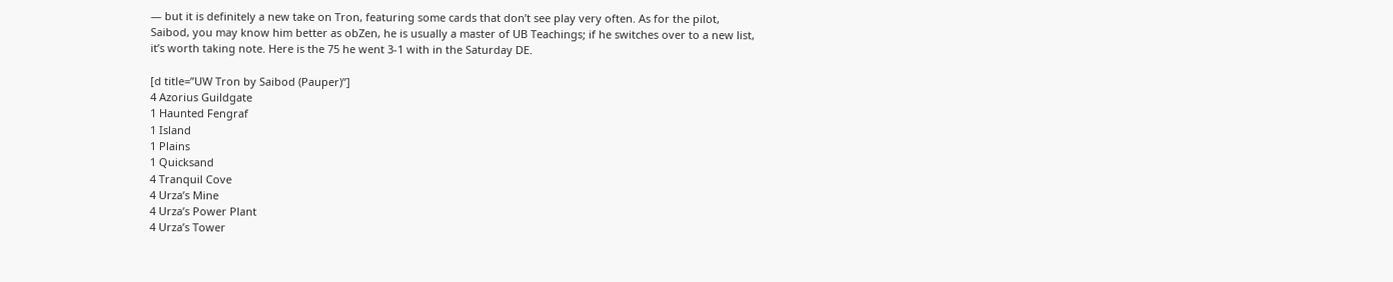— but it is definitely a new take on Tron, featuring some cards that don’t see play very often. As for the pilot, Saibod, you may know him better as obZen, he is usually a master of UB Teachings; if he switches over to a new list, it’s worth taking note. Here is the 75 he went 3-1 with in the Saturday DE.

[d title=”UW Tron by Saibod (Pauper)”]
4 Azorius Guildgate
1 Haunted Fengraf
1 Island
1 Plains
1 Quicksand
4 Tranquil Cove
4 Urza’s Mine
4 Urza’s Power Plant
4 Urza’s Tower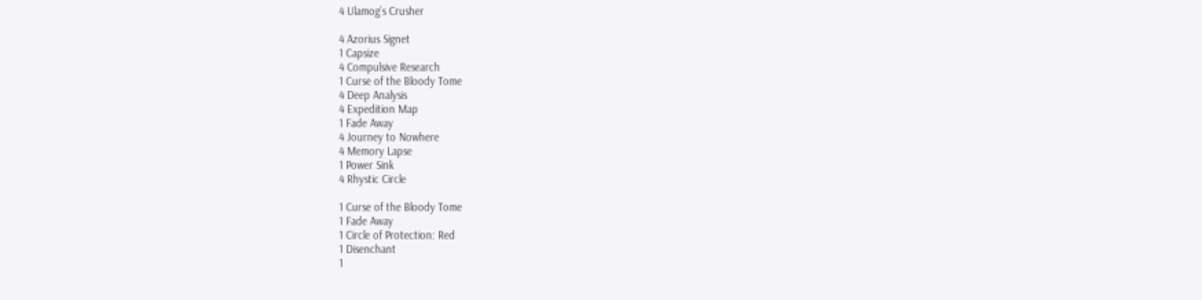4 Ulamog’s Crusher

4 Azorius Signet
1 Capsize
4 Compulsive Research
1 Curse of the Bloody Tome
4 Deep Analysis
4 Expedition Map
1 Fade Away
4 Journey to Nowhere
4 Memory Lapse
1 Power Sink
4 Rhystic Circle

1 Curse of the Bloody Tome
1 Fade Away
1 Circle of Protection: Red
1 Disenchant
1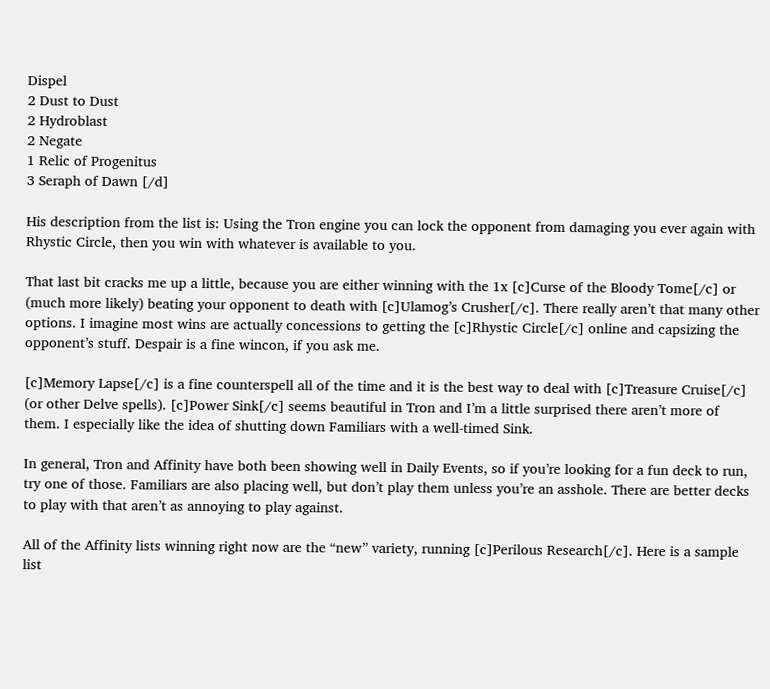Dispel
2 Dust to Dust
2 Hydroblast
2 Negate
1 Relic of Progenitus
3 Seraph of Dawn [/d]

His description from the list is: Using the Tron engine you can lock the opponent from damaging you ever again with Rhystic Circle, then you win with whatever is available to you.

That last bit cracks me up a little, because you are either winning with the 1x [c]Curse of the Bloody Tome[/c] or (much more likely) beating your opponent to death with [c]Ulamog’s Crusher[/c]. There really aren’t that many other options. I imagine most wins are actually concessions to getting the [c]Rhystic Circle[/c] online and capsizing the opponent’s stuff. Despair is a fine wincon, if you ask me.

[c]Memory Lapse[/c] is a fine counterspell all of the time and it is the best way to deal with [c]Treasure Cruise[/c] (or other Delve spells). [c]Power Sink[/c] seems beautiful in Tron and I’m a little surprised there aren’t more of them. I especially like the idea of shutting down Familiars with a well-timed Sink.

In general, Tron and Affinity have both been showing well in Daily Events, so if you’re looking for a fun deck to run, try one of those. Familiars are also placing well, but don’t play them unless you’re an asshole. There are better decks to play with that aren’t as annoying to play against.

All of the Affinity lists winning right now are the “new” variety, running [c]Perilous Research[/c]. Here is a sample list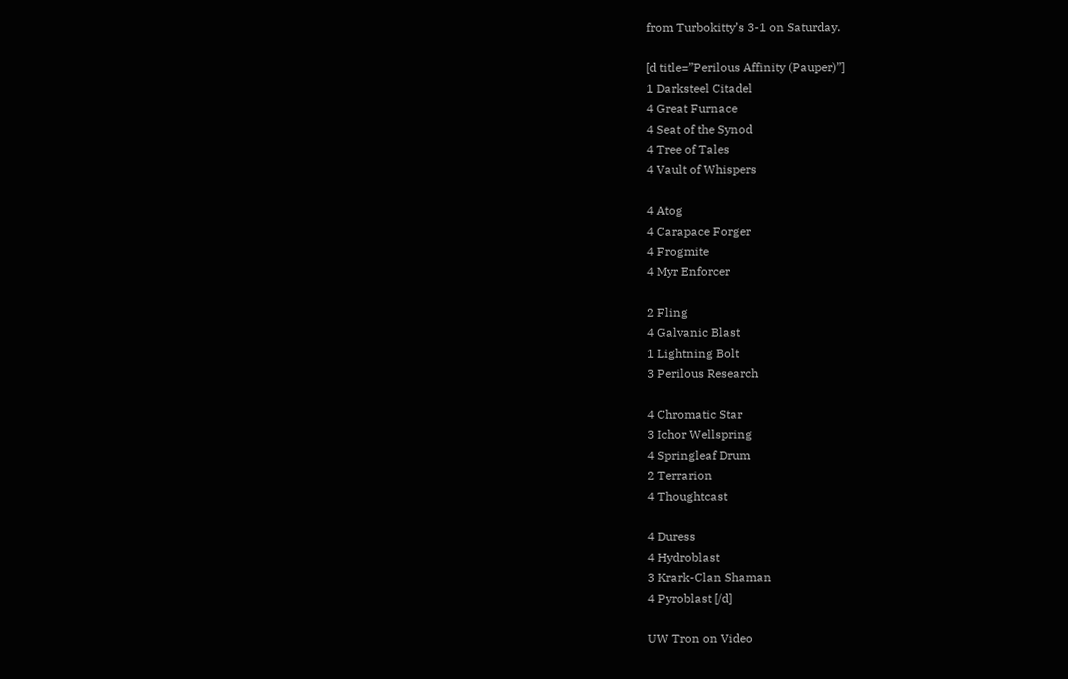from Turbokitty’s 3-1 on Saturday.

[d title=”Perilous Affinity (Pauper)”]
1 Darksteel Citadel
4 Great Furnace
4 Seat of the Synod
4 Tree of Tales
4 Vault of Whispers

4 Atog
4 Carapace Forger
4 Frogmite
4 Myr Enforcer

2 Fling
4 Galvanic Blast
1 Lightning Bolt
3 Perilous Research

4 Chromatic Star
3 Ichor Wellspring
4 Springleaf Drum
2 Terrarion
4 Thoughtcast

4 Duress
4 Hydroblast
3 Krark-Clan Shaman
4 Pyroblast [/d]

UW Tron on Video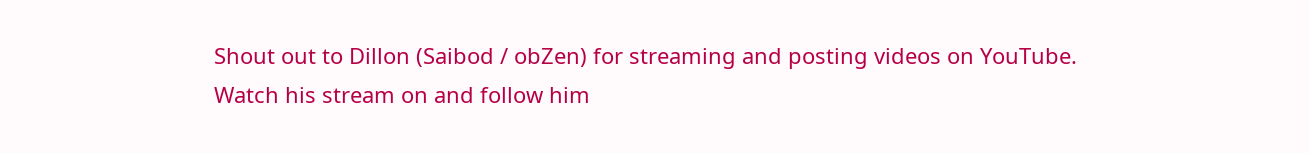Shout out to Dillon (Saibod / obZen) for streaming and posting videos on YouTube. Watch his stream on and follow him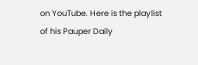on YouTube. Here is the playlist of his Pauper Daily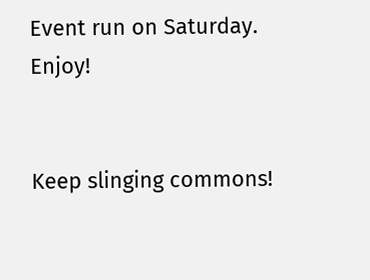Event run on Saturday. Enjoy!


Keep slinging commons!